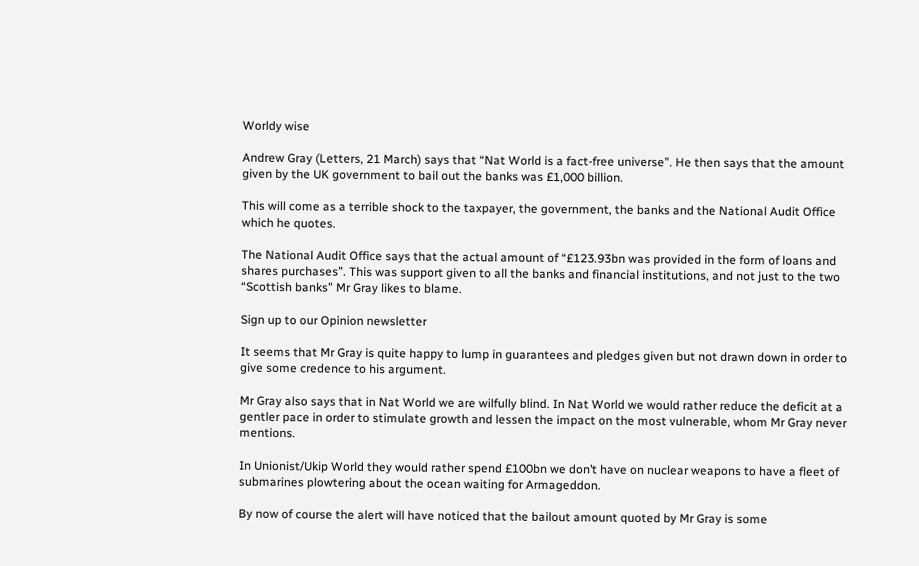Worldy wise

Andrew Gray (Letters, 21 March) says that “Nat World is a fact-free universe”. He then says that the amount given by the UK government to bail out the banks was £1,000 billion.

This will come as a terrible shock to the taxpayer, the government, the banks and the National Audit Office which he quotes.

The National Audit Office says that the actual amount of “£123.93bn was provided in the form of loans and shares purchases”. This was support given to all the banks and financial institutions, and not just to the two “Scottish banks” Mr Gray likes to blame.

Sign up to our Opinion newsletter

It seems that Mr Gray is quite happy to lump in guarantees and pledges given but not drawn down in order to give some credence to his argument.

Mr Gray also says that in Nat World we are wilfully blind. In Nat World we would rather reduce the deficit at a gentler pace in order to stimulate growth and lessen the impact on the most vulnerable, whom Mr Gray never mentions.

In Unionist/Ukip World they would rather spend £100bn we don’t have on nuclear weapons to have a fleet of submarines plowtering about the ocean waiting for Armageddon.

By now of course the alert will have noticed that the bailout amount quoted by Mr Gray is some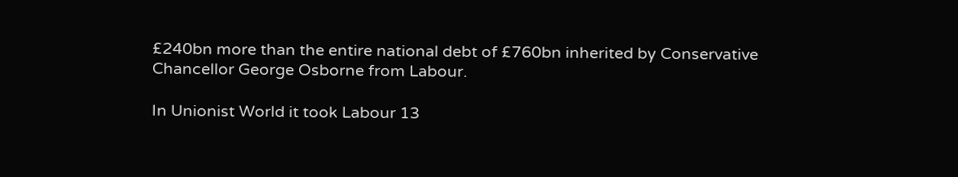£240bn more than the entire national debt of £760bn inherited by Conservative Chancellor George Osborne from Labour.

In Unionist World it took Labour 13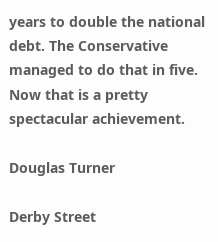years to double the national debt. The Conservative managed to do that in five. Now that is a pretty spectacular achievement.

Douglas Turner

Derby Street